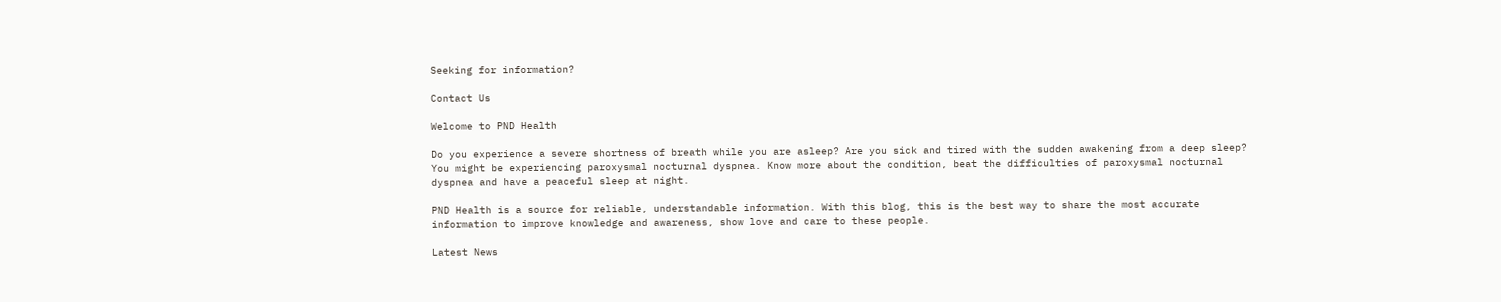Seeking for information?

Contact Us

Welcome to PND Health

Do you experience a severe shortness of breath while you are asleep? Are you sick and tired with the sudden awakening from a deep sleep? You might be experiencing paroxysmal nocturnal dyspnea. Know more about the condition, beat the difficulties of paroxysmal nocturnal dyspnea and have a peaceful sleep at night.

PND Health is a source for reliable, understandable information. With this blog, this is the best way to share the most accurate information to improve knowledge and awareness, show love and care to these people.

Latest News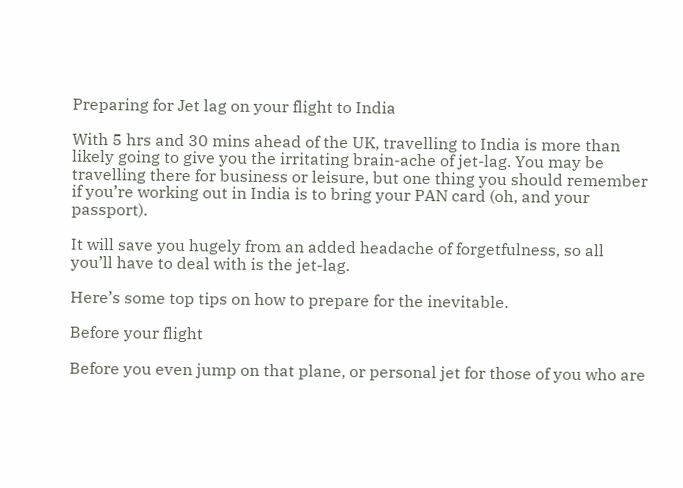Preparing for Jet lag on your flight to India

With 5 hrs and 30 mins ahead of the UK, travelling to India is more than likely going to give you the irritating brain-ache of jet-lag. You may be travelling there for business or leisure, but one thing you should remember if you’re working out in India is to bring your PAN card (oh, and your passport).

It will save you hugely from an added headache of forgetfulness, so all you’ll have to deal with is the jet-lag.

Here’s some top tips on how to prepare for the inevitable.

Before your flight

Before you even jump on that plane, or personal jet for those of you who are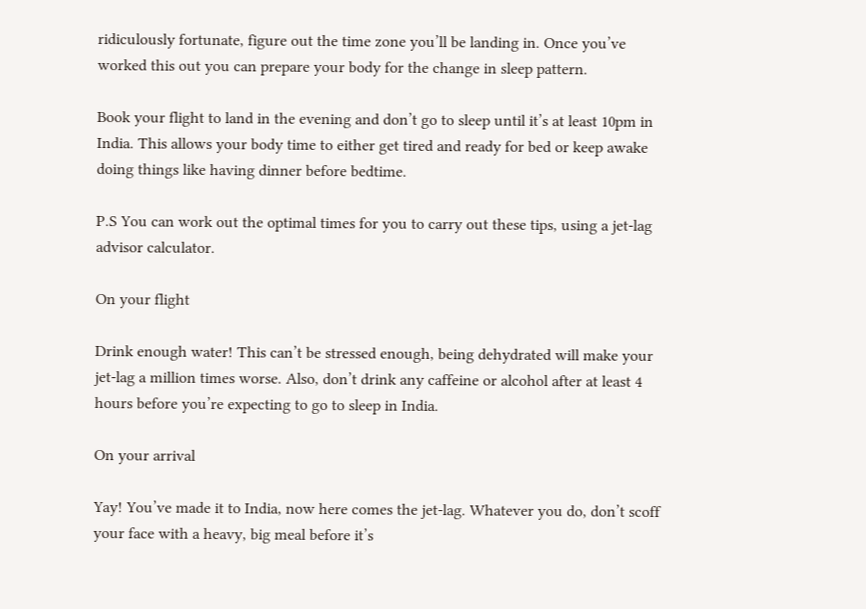ridiculously fortunate, figure out the time zone you’ll be landing in. Once you’ve worked this out you can prepare your body for the change in sleep pattern.

Book your flight to land in the evening and don’t go to sleep until it’s at least 10pm in India. This allows your body time to either get tired and ready for bed or keep awake doing things like having dinner before bedtime.

P.S You can work out the optimal times for you to carry out these tips, using a jet-lag advisor calculator.

On your flight

Drink enough water! This can’t be stressed enough, being dehydrated will make your jet-lag a million times worse. Also, don’t drink any caffeine or alcohol after at least 4 hours before you’re expecting to go to sleep in India.

On your arrival

Yay! You’ve made it to India, now here comes the jet-lag. Whatever you do, don’t scoff your face with a heavy, big meal before it’s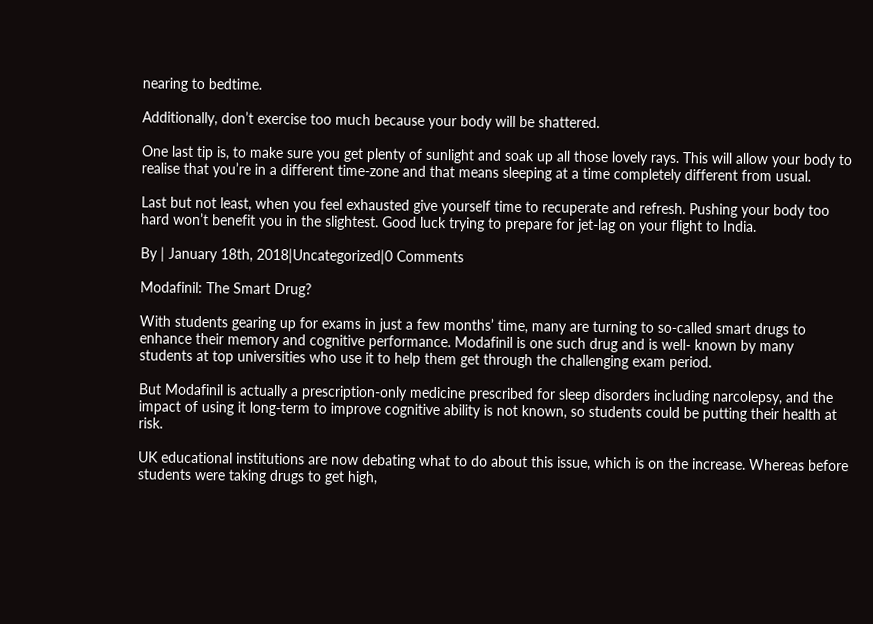nearing to bedtime.

Additionally, don’t exercise too much because your body will be shattered.

One last tip is, to make sure you get plenty of sunlight and soak up all those lovely rays. This will allow your body to realise that you’re in a different time-zone and that means sleeping at a time completely different from usual.

Last but not least, when you feel exhausted give yourself time to recuperate and refresh. Pushing your body too hard won’t benefit you in the slightest. Good luck trying to prepare for jet-lag on your flight to India.

By | January 18th, 2018|Uncategorized|0 Comments

Modafinil: The Smart Drug?

With students gearing up for exams in just a few months’ time, many are turning to so-called smart drugs to enhance their memory and cognitive performance. Modafinil is one such drug and is well- known by many students at top universities who use it to help them get through the challenging exam period.

But Modafinil is actually a prescription-only medicine prescribed for sleep disorders including narcolepsy, and the impact of using it long-term to improve cognitive ability is not known, so students could be putting their health at risk.

UK educational institutions are now debating what to do about this issue, which is on the increase. Whereas before students were taking drugs to get high,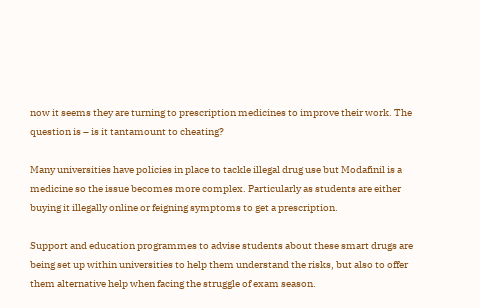now it seems they are turning to prescription medicines to improve their work. The question is – is it tantamount to cheating?

Many universities have policies in place to tackle illegal drug use but Modafinil is a medicine so the issue becomes more complex. Particularly as students are either buying it illegally online or feigning symptoms to get a prescription.

Support and education programmes to advise students about these smart drugs are being set up within universities to help them understand the risks, but also to offer them alternative help when facing the struggle of exam season.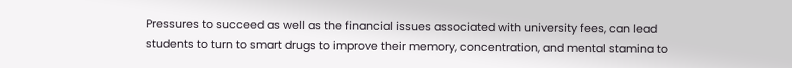Pressures to succeed as well as the financial issues associated with university fees, can lead students to turn to smart drugs to improve their memory, concentration, and mental stamina to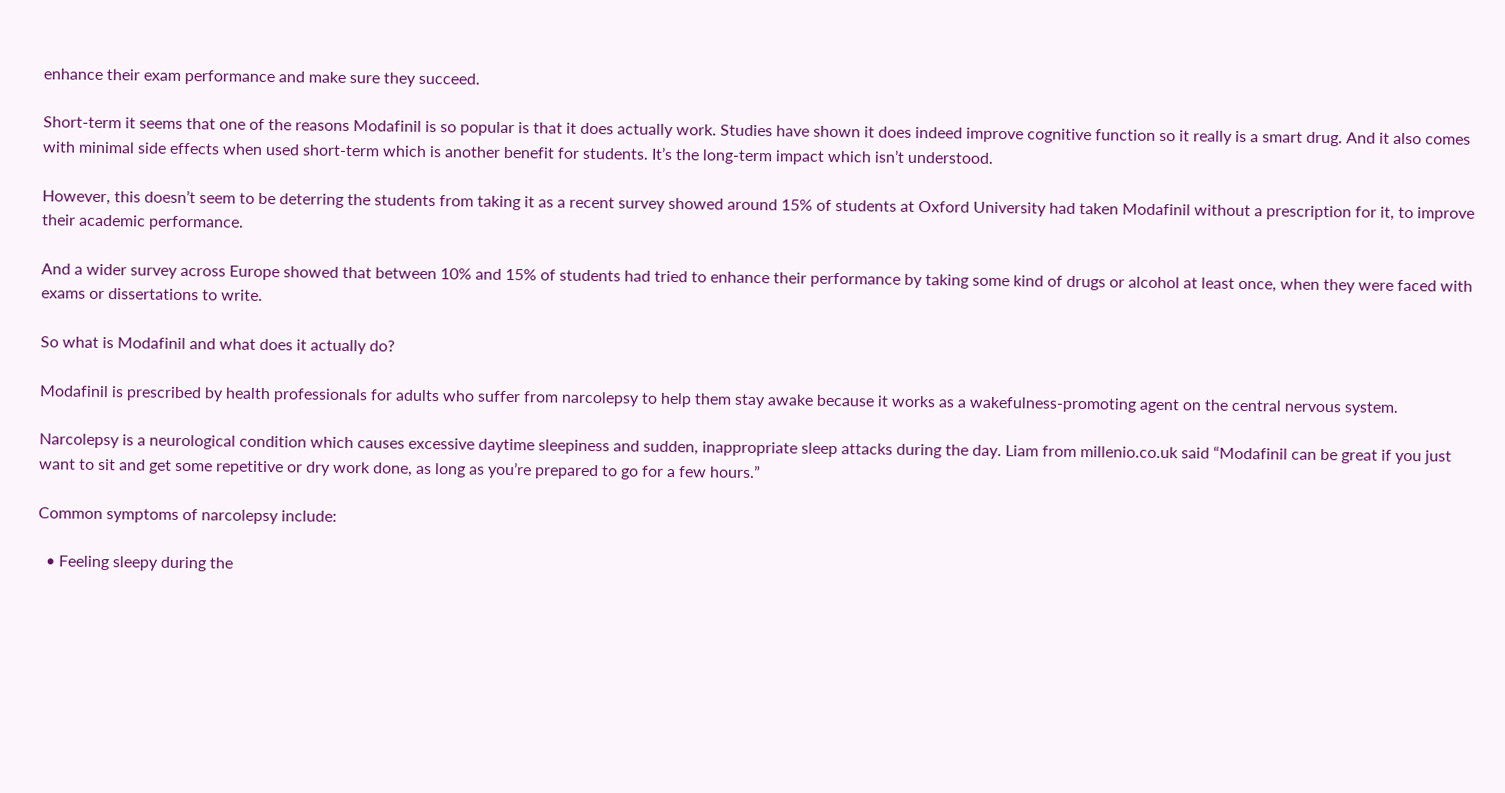enhance their exam performance and make sure they succeed.

Short-term it seems that one of the reasons Modafinil is so popular is that it does actually work. Studies have shown it does indeed improve cognitive function so it really is a smart drug. And it also comes with minimal side effects when used short-term which is another benefit for students. It’s the long-term impact which isn’t understood.

However, this doesn’t seem to be deterring the students from taking it as a recent survey showed around 15% of students at Oxford University had taken Modafinil without a prescription for it, to improve their academic performance.

And a wider survey across Europe showed that between 10% and 15% of students had tried to enhance their performance by taking some kind of drugs or alcohol at least once, when they were faced with exams or dissertations to write.

So what is Modafinil and what does it actually do?

Modafinil is prescribed by health professionals for adults who suffer from narcolepsy to help them stay awake because it works as a wakefulness-promoting agent on the central nervous system.

Narcolepsy is a neurological condition which causes excessive daytime sleepiness and sudden, inappropriate sleep attacks during the day. Liam from millenio.co.uk said “Modafinil can be great if you just want to sit and get some repetitive or dry work done, as long as you’re prepared to go for a few hours.”

Common symptoms of narcolepsy include:

  • Feeling sleepy during the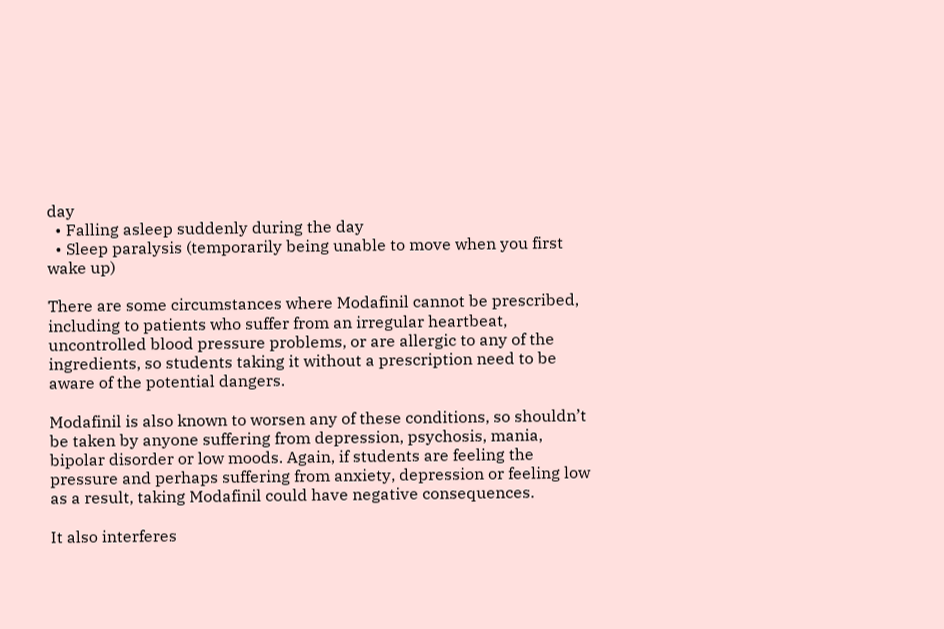day
  • Falling asleep suddenly during the day
  • Sleep paralysis (temporarily being unable to move when you first wake up)

There are some circumstances where Modafinil cannot be prescribed, including to patients who suffer from an irregular heartbeat, uncontrolled blood pressure problems, or are allergic to any of the ingredients, so students taking it without a prescription need to be aware of the potential dangers.

Modafinil is also known to worsen any of these conditions, so shouldn’t be taken by anyone suffering from depression, psychosis, mania, bipolar disorder or low moods. Again, if students are feeling the pressure and perhaps suffering from anxiety, depression or feeling low as a result, taking Modafinil could have negative consequences.

It also interferes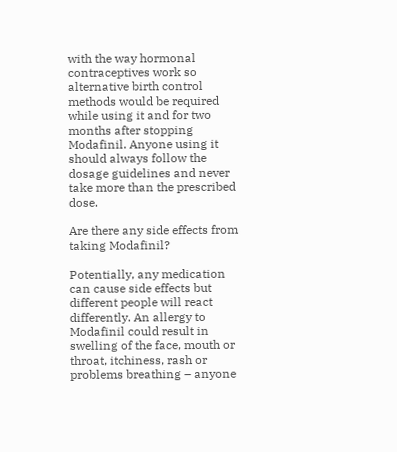with the way hormonal contraceptives work so alternative birth control methods would be required while using it and for two months after stopping Modafinil. Anyone using it should always follow the dosage guidelines and never take more than the prescribed dose.

Are there any side effects from taking Modafinil?

Potentially, any medication can cause side effects but different people will react differently. An allergy to Modafinil could result in swelling of the face, mouth or throat, itchiness, rash or problems breathing – anyone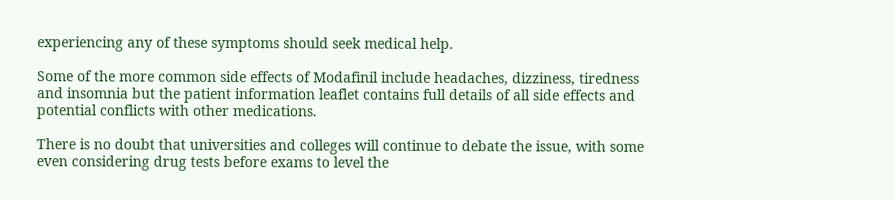experiencing any of these symptoms should seek medical help.

Some of the more common side effects of Modafinil include headaches, dizziness, tiredness and insomnia but the patient information leaflet contains full details of all side effects and potential conflicts with other medications.

There is no doubt that universities and colleges will continue to debate the issue, with some even considering drug tests before exams to level the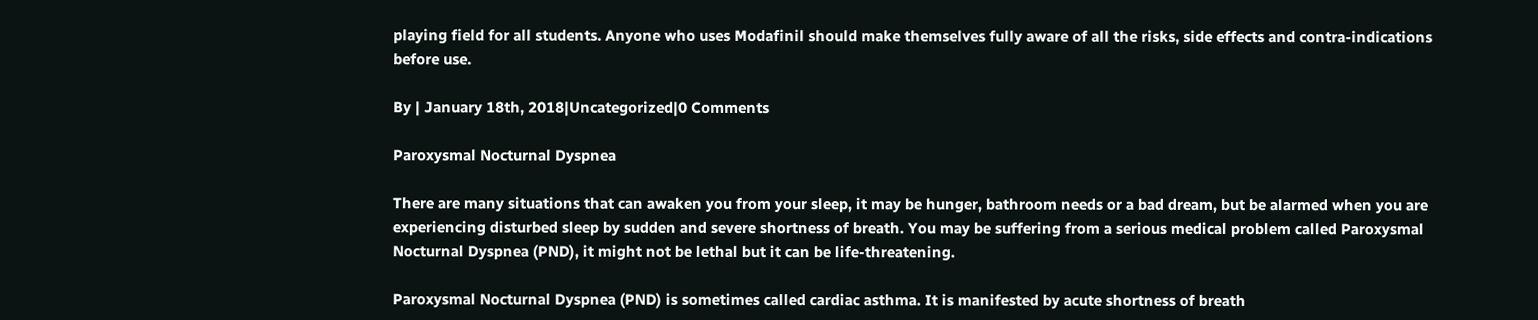playing field for all students. Anyone who uses Modafinil should make themselves fully aware of all the risks, side effects and contra-indications before use.

By | January 18th, 2018|Uncategorized|0 Comments

Paroxysmal Nocturnal Dyspnea

There are many situations that can awaken you from your sleep, it may be hunger, bathroom needs or a bad dream, but be alarmed when you are experiencing disturbed sleep by sudden and severe shortness of breath. You may be suffering from a serious medical problem called Paroxysmal Nocturnal Dyspnea (PND), it might not be lethal but it can be life-threatening.

Paroxysmal Nocturnal Dyspnea (PND) is sometimes called cardiac asthma. It is manifested by acute shortness of breath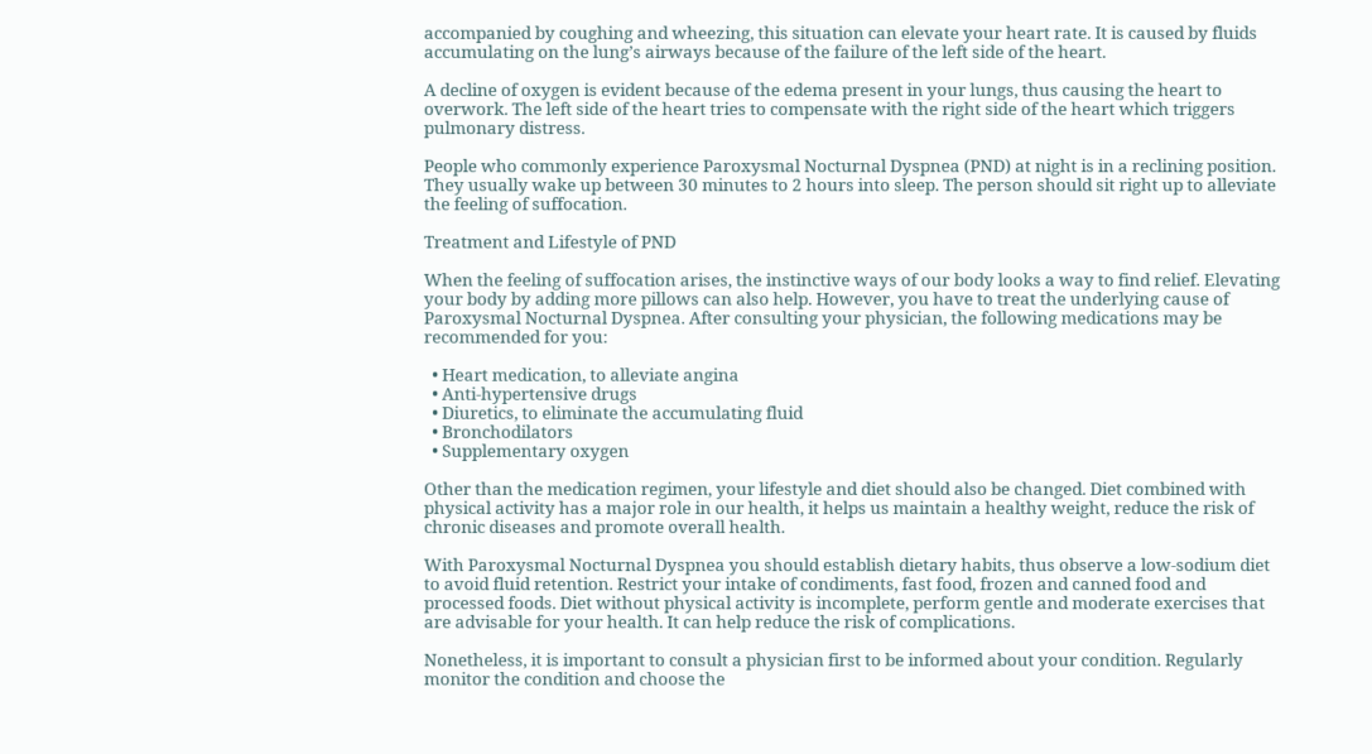accompanied by coughing and wheezing, this situation can elevate your heart rate. It is caused by fluids accumulating on the lung’s airways because of the failure of the left side of the heart.

A decline of oxygen is evident because of the edema present in your lungs, thus causing the heart to overwork. The left side of the heart tries to compensate with the right side of the heart which triggers pulmonary distress.

People who commonly experience Paroxysmal Nocturnal Dyspnea (PND) at night is in a reclining position. They usually wake up between 30 minutes to 2 hours into sleep. The person should sit right up to alleviate the feeling of suffocation.

Treatment and Lifestyle of PND

When the feeling of suffocation arises, the instinctive ways of our body looks a way to find relief. Elevating your body by adding more pillows can also help. However, you have to treat the underlying cause of Paroxysmal Nocturnal Dyspnea. After consulting your physician, the following medications may be recommended for you:

  • Heart medication, to alleviate angina
  • Anti-hypertensive drugs
  • Diuretics, to eliminate the accumulating fluid
  • Bronchodilators
  • Supplementary oxygen

Other than the medication regimen, your lifestyle and diet should also be changed. Diet combined with physical activity has a major role in our health, it helps us maintain a healthy weight, reduce the risk of chronic diseases and promote overall health.

With Paroxysmal Nocturnal Dyspnea you should establish dietary habits, thus observe a low-sodium diet to avoid fluid retention. Restrict your intake of condiments, fast food, frozen and canned food and processed foods. Diet without physical activity is incomplete, perform gentle and moderate exercises that are advisable for your health. It can help reduce the risk of complications.

Nonetheless, it is important to consult a physician first to be informed about your condition. Regularly monitor the condition and choose the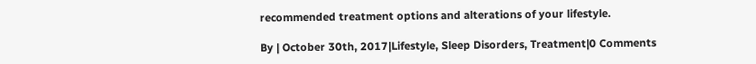recommended treatment options and alterations of your lifestyle.

By | October 30th, 2017|Lifestyle, Sleep Disorders, Treatment|0 Comments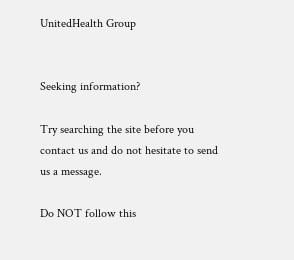UnitedHealth Group


Seeking information?

Try searching the site before you contact us and do not hesitate to send us a message.

Do NOT follow this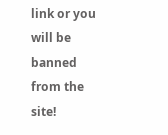link or you will be banned from the site!